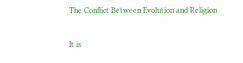The Conflict Between Evolution and Religion

It is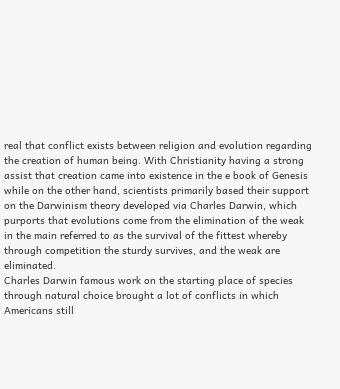real that conflict exists between religion and evolution regarding the creation of human being. With Christianity having a strong assist that creation came into existence in the e book of Genesis while on the other hand, scientists primarily based their support on the Darwinism theory developed via Charles Darwin, which purports that evolutions come from the elimination of the weak in the main referred to as the survival of the fittest whereby through competition the sturdy survives, and the weak are eliminated.
Charles Darwin famous work on the starting place of species through natural choice brought a lot of conflicts in which Americans still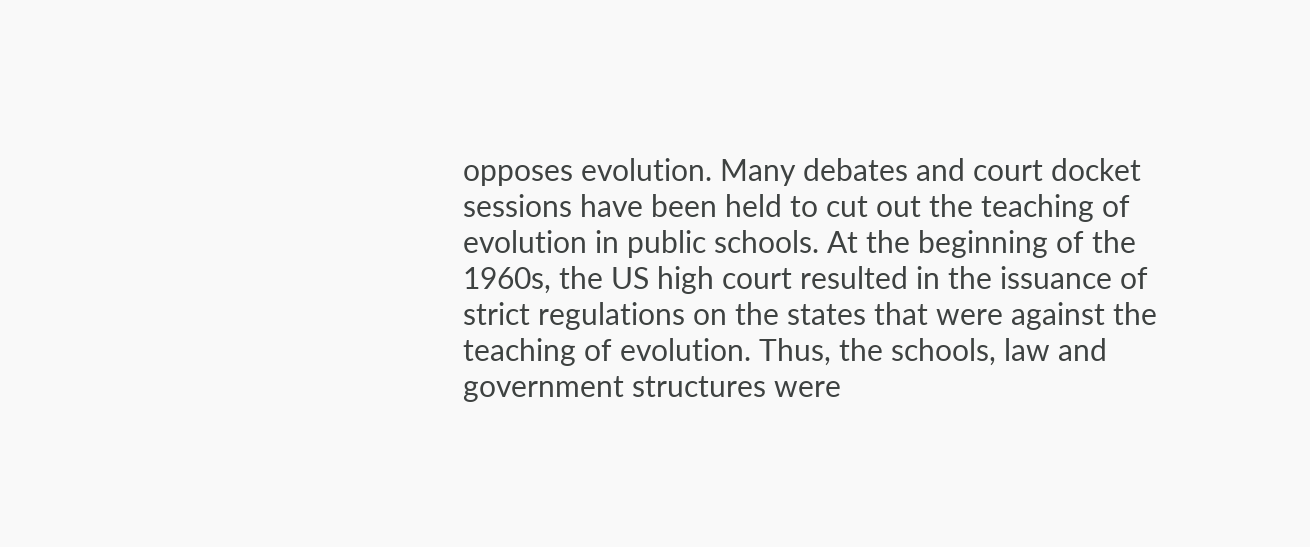opposes evolution. Many debates and court docket sessions have been held to cut out the teaching of evolution in public schools. At the beginning of the 1960s, the US high court resulted in the issuance of strict regulations on the states that were against the teaching of evolution. Thus, the schools, law and government structures were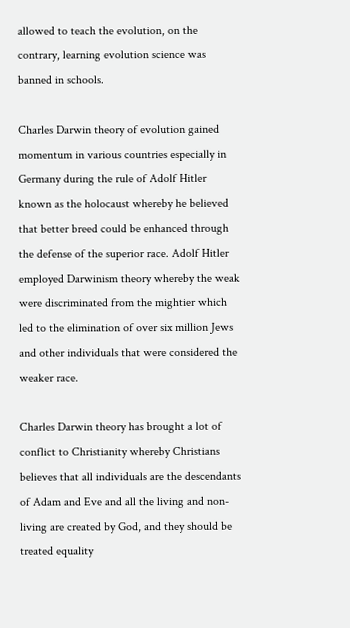allowed to teach the evolution, on the contrary, learning evolution science was banned in schools.

Charles Darwin theory of evolution gained momentum in various countries especially in Germany during the rule of Adolf Hitler known as the holocaust whereby he believed that better breed could be enhanced through the defense of the superior race. Adolf Hitler employed Darwinism theory whereby the weak were discriminated from the mightier which led to the elimination of over six million Jews and other individuals that were considered the weaker race.

Charles Darwin theory has brought a lot of conflict to Christianity whereby Christians believes that all individuals are the descendants of Adam and Eve and all the living and non-living are created by God, and they should be treated equality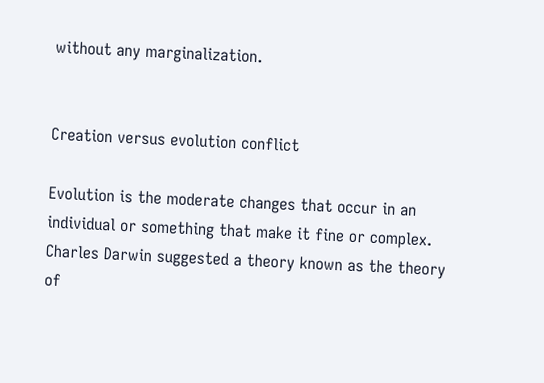without any marginalization.


Creation versus evolution conflict

Evolution is the moderate changes that occur in an individual or something that make it fine or complex. Charles Darwin suggested a theory known as the theory of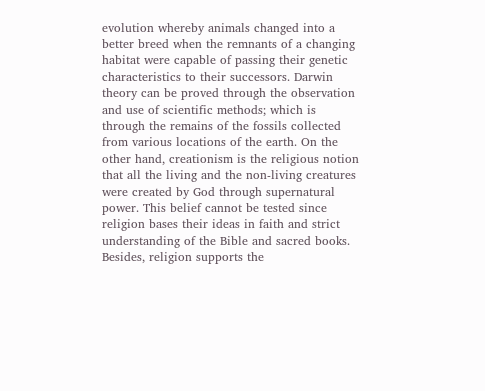evolution whereby animals changed into a better breed when the remnants of a changing habitat were capable of passing their genetic characteristics to their successors. Darwin theory can be proved through the observation and use of scientific methods; which is through the remains of the fossils collected from various locations of the earth. On the other hand, creationism is the religious notion that all the living and the non-living creatures were created by God through supernatural power. This belief cannot be tested since religion bases their ideas in faith and strict understanding of the Bible and sacred books. Besides, religion supports the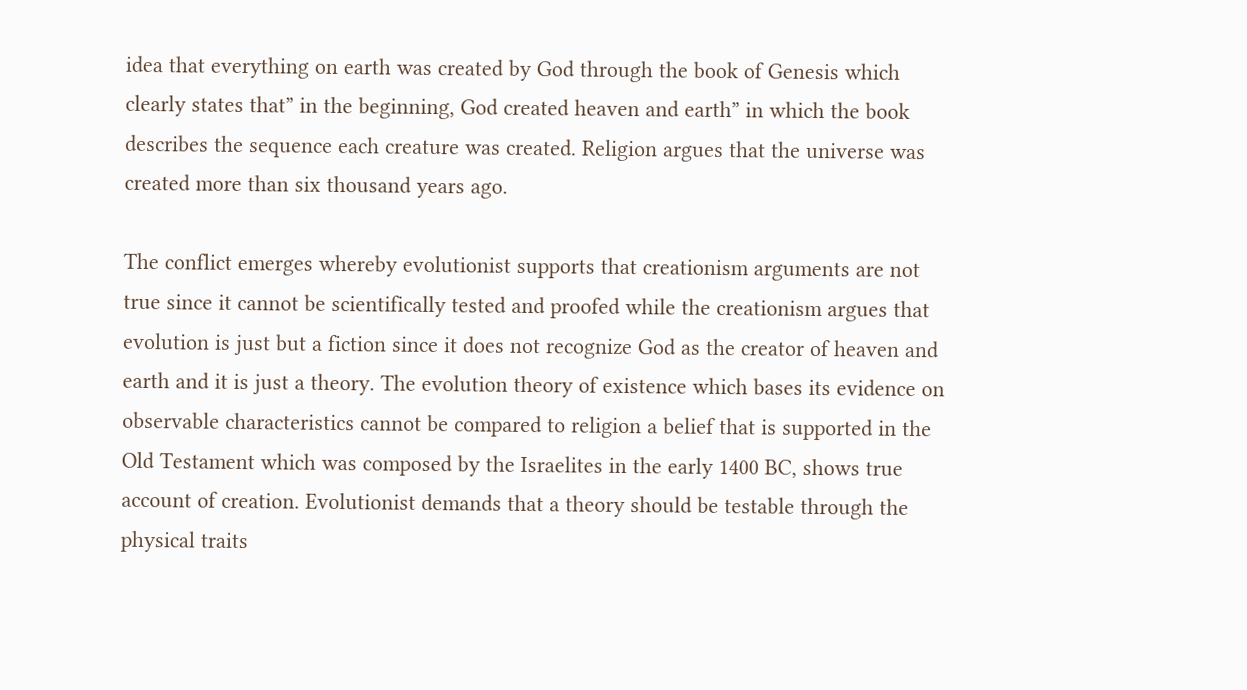idea that everything on earth was created by God through the book of Genesis which clearly states that” in the beginning, God created heaven and earth” in which the book describes the sequence each creature was created. Religion argues that the universe was created more than six thousand years ago.

The conflict emerges whereby evolutionist supports that creationism arguments are not true since it cannot be scientifically tested and proofed while the creationism argues that evolution is just but a fiction since it does not recognize God as the creator of heaven and earth and it is just a theory. The evolution theory of existence which bases its evidence on observable characteristics cannot be compared to religion a belief that is supported in the Old Testament which was composed by the Israelites in the early 1400 BC, shows true account of creation. Evolutionist demands that a theory should be testable through the physical traits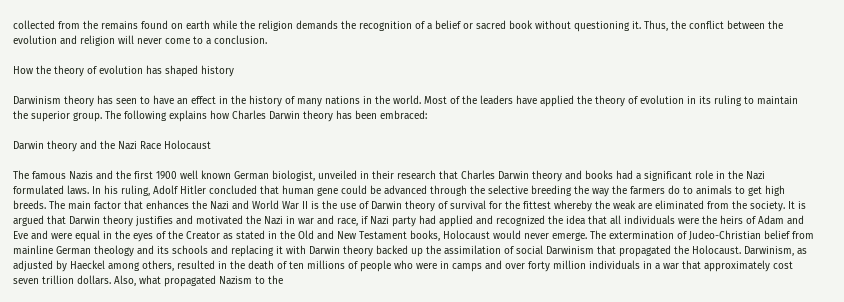collected from the remains found on earth while the religion demands the recognition of a belief or sacred book without questioning it. Thus, the conflict between the evolution and religion will never come to a conclusion.

How the theory of evolution has shaped history

Darwinism theory has seen to have an effect in the history of many nations in the world. Most of the leaders have applied the theory of evolution in its ruling to maintain the superior group. The following explains how Charles Darwin theory has been embraced:

Darwin theory and the Nazi Race Holocaust

The famous Nazis and the first 1900 well known German biologist, unveiled in their research that Charles Darwin theory and books had a significant role in the Nazi formulated laws. In his ruling, Adolf Hitler concluded that human gene could be advanced through the selective breeding the way the farmers do to animals to get high breeds. The main factor that enhances the Nazi and World War II is the use of Darwin theory of survival for the fittest whereby the weak are eliminated from the society. It is argued that Darwin theory justifies and motivated the Nazi in war and race, if Nazi party had applied and recognized the idea that all individuals were the heirs of Adam and Eve and were equal in the eyes of the Creator as stated in the Old and New Testament books, Holocaust would never emerge. The extermination of Judeo-Christian belief from mainline German theology and its schools and replacing it with Darwin theory backed up the assimilation of social Darwinism that propagated the Holocaust. Darwinism, as adjusted by Haeckel among others, resulted in the death of ten millions of people who were in camps and over forty million individuals in a war that approximately cost seven trillion dollars. Also, what propagated Nazism to the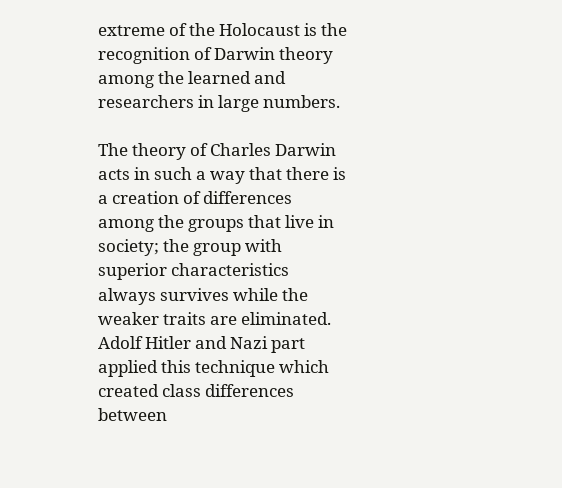extreme of the Holocaust is the recognition of Darwin theory among the learned and researchers in large numbers.

The theory of Charles Darwin acts in such a way that there is a creation of differences among the groups that live in society; the group with superior characteristics always survives while the weaker traits are eliminated. Adolf Hitler and Nazi part applied this technique which created class differences between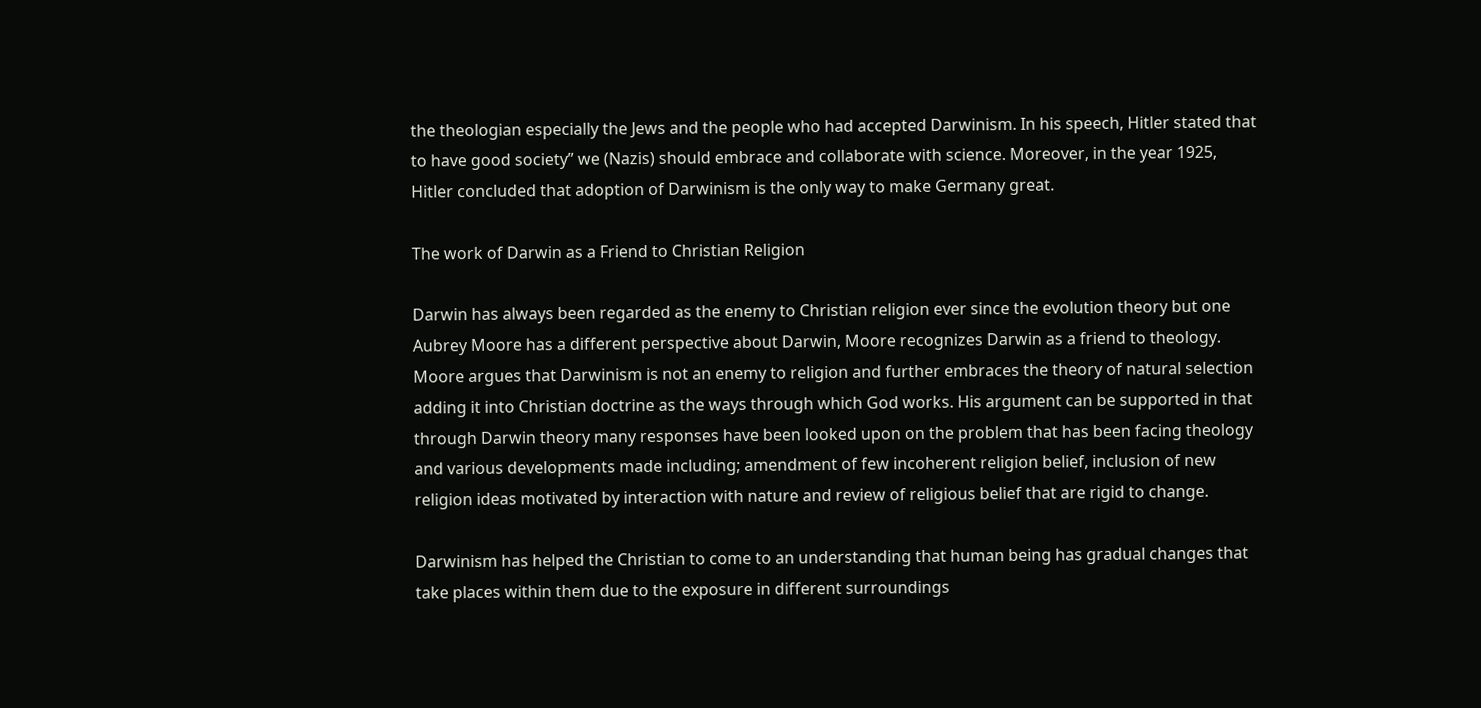the theologian especially the Jews and the people who had accepted Darwinism. In his speech, Hitler stated that to have good society” we (Nazis) should embrace and collaborate with science. Moreover, in the year 1925, Hitler concluded that adoption of Darwinism is the only way to make Germany great.

The work of Darwin as a Friend to Christian Religion

Darwin has always been regarded as the enemy to Christian religion ever since the evolution theory but one Aubrey Moore has a different perspective about Darwin, Moore recognizes Darwin as a friend to theology. Moore argues that Darwinism is not an enemy to religion and further embraces the theory of natural selection adding it into Christian doctrine as the ways through which God works. His argument can be supported in that through Darwin theory many responses have been looked upon on the problem that has been facing theology and various developments made including; amendment of few incoherent religion belief, inclusion of new religion ideas motivated by interaction with nature and review of religious belief that are rigid to change.

Darwinism has helped the Christian to come to an understanding that human being has gradual changes that take places within them due to the exposure in different surroundings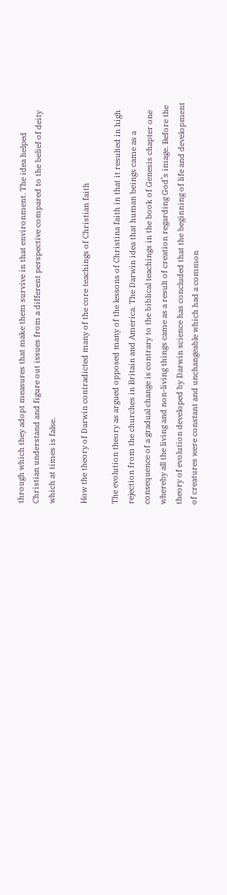through which they adopt measures that make them survive in that environment. The idea helped Christian understand and figure out issues from a different perspective compared to the belief of deity which at times is false.

How the theory of Darwin contradicted many of the core teachings of Christian faith

The evolution theory as argued opposed many of the lessons of Christina faith in that it resulted in high rejection from the churches in Britain and America. The Darwin idea that human beings came as a consequence of a gradual change is contrary to the biblical teachings in the book of Genesis chapter one whereby all the living and non-living things came as a result of creation regarding God’s image. Before the theory of evolution developed by Darwin science has concluded that the beginning of life and development of creatures were constant and unchangeable which had a common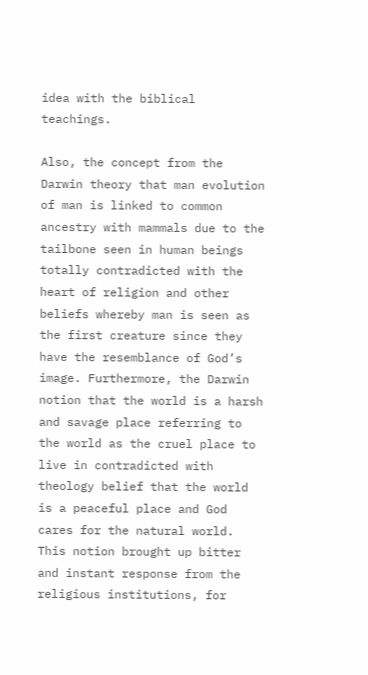idea with the biblical teachings.

Also, the concept from the Darwin theory that man evolution of man is linked to common ancestry with mammals due to the tailbone seen in human beings totally contradicted with the heart of religion and other beliefs whereby man is seen as the first creature since they have the resemblance of God’s image. Furthermore, the Darwin notion that the world is a harsh and savage place referring to the world as the cruel place to live in contradicted with theology belief that the world is a peaceful place and God cares for the natural world. This notion brought up bitter and instant response from the religious institutions, for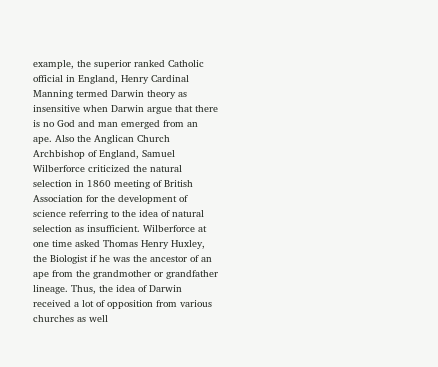example, the superior ranked Catholic official in England, Henry Cardinal Manning termed Darwin theory as insensitive when Darwin argue that there is no God and man emerged from an ape. Also the Anglican Church Archbishop of England, Samuel Wilberforce criticized the natural selection in 1860 meeting of British Association for the development of science referring to the idea of natural selection as insufficient. Wilberforce at one time asked Thomas Henry Huxley, the Biologist if he was the ancestor of an ape from the grandmother or grandfather lineage. Thus, the idea of Darwin received a lot of opposition from various churches as well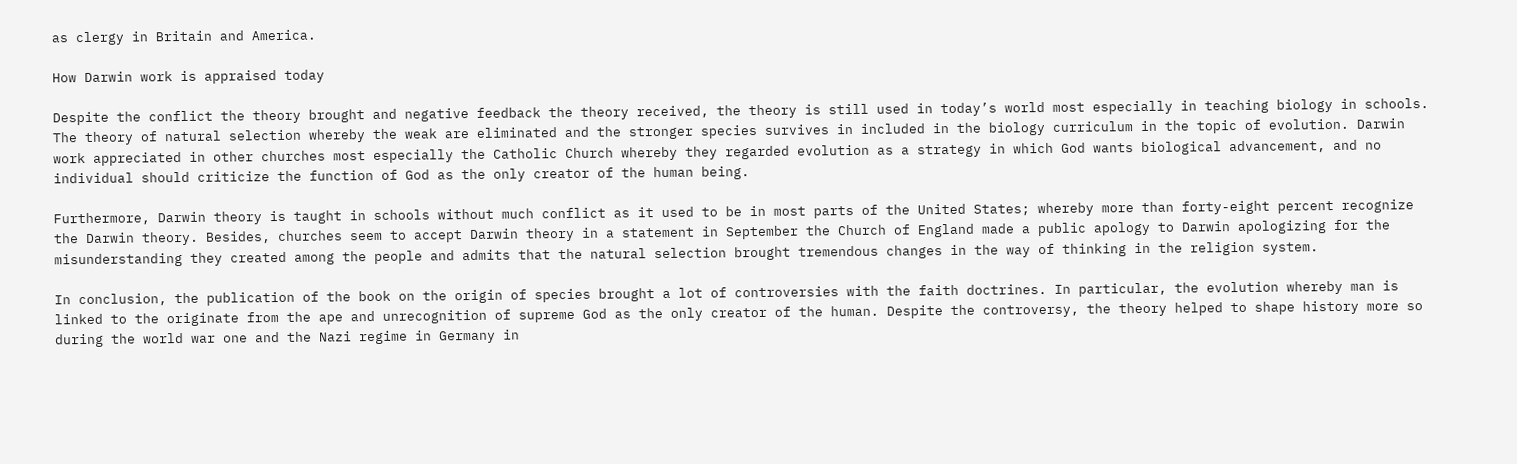as clergy in Britain and America.

How Darwin work is appraised today

Despite the conflict the theory brought and negative feedback the theory received, the theory is still used in today’s world most especially in teaching biology in schools. The theory of natural selection whereby the weak are eliminated and the stronger species survives in included in the biology curriculum in the topic of evolution. Darwin work appreciated in other churches most especially the Catholic Church whereby they regarded evolution as a strategy in which God wants biological advancement, and no individual should criticize the function of God as the only creator of the human being.

Furthermore, Darwin theory is taught in schools without much conflict as it used to be in most parts of the United States; whereby more than forty-eight percent recognize the Darwin theory. Besides, churches seem to accept Darwin theory in a statement in September the Church of England made a public apology to Darwin apologizing for the misunderstanding they created among the people and admits that the natural selection brought tremendous changes in the way of thinking in the religion system.

In conclusion, the publication of the book on the origin of species brought a lot of controversies with the faith doctrines. In particular, the evolution whereby man is linked to the originate from the ape and unrecognition of supreme God as the only creator of the human. Despite the controversy, the theory helped to shape history more so during the world war one and the Nazi regime in Germany in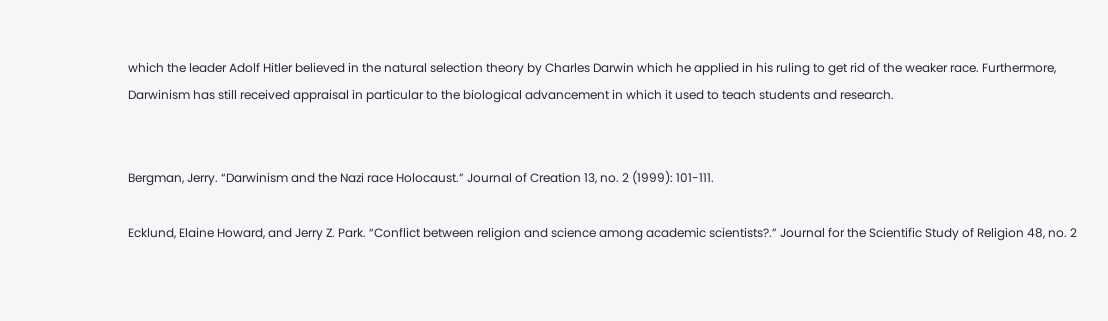which the leader Adolf Hitler believed in the natural selection theory by Charles Darwin which he applied in his ruling to get rid of the weaker race. Furthermore, Darwinism has still received appraisal in particular to the biological advancement in which it used to teach students and research.


Bergman, Jerry. “Darwinism and the Nazi race Holocaust.” Journal of Creation 13, no. 2 (1999): 101-111.

Ecklund, Elaine Howard, and Jerry Z. Park. “Conflict between religion and science among academic scientists?.” Journal for the Scientific Study of Religion 48, no. 2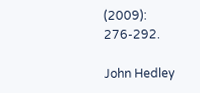(2009): 276-292.

John Hedley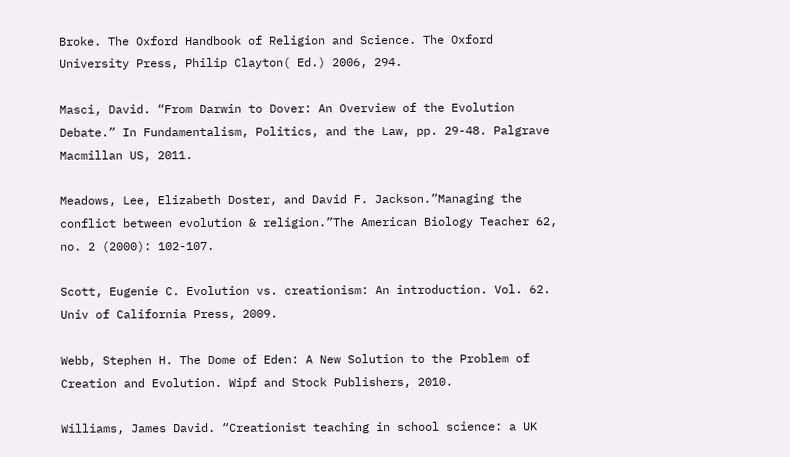Broke. The Oxford Handbook of Religion and Science. The Oxford University Press, Philip Clayton( Ed.) 2006, 294.

Masci, David. “From Darwin to Dover: An Overview of the Evolution Debate.” In Fundamentalism, Politics, and the Law, pp. 29-48. Palgrave Macmillan US, 2011.

Meadows, Lee, Elizabeth Doster, and David F. Jackson.”Managing the conflict between evolution & religion.”The American Biology Teacher 62, no. 2 (2000): 102-107.

Scott, Eugenie C. Evolution vs. creationism: An introduction. Vol. 62. Univ of California Press, 2009.

Webb, Stephen H. The Dome of Eden: A New Solution to the Problem of Creation and Evolution. Wipf and Stock Publishers, 2010.

Williams, James David. “Creationist teaching in school science: a UK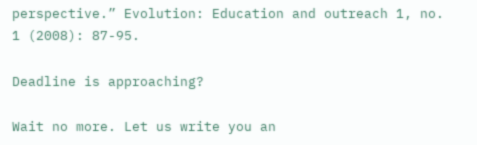perspective.” Evolution: Education and outreach 1, no. 1 (2008): 87-95.

Deadline is approaching?

Wait no more. Let us write you an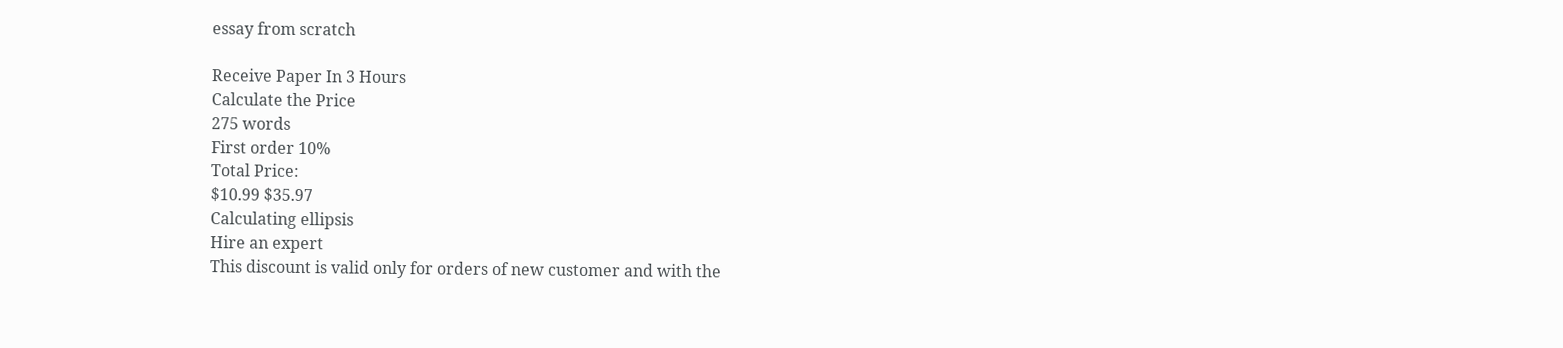essay from scratch

Receive Paper In 3 Hours
Calculate the Price
275 words
First order 10%
Total Price:
$10.99 $35.97
Calculating ellipsis
Hire an expert
This discount is valid only for orders of new customer and with the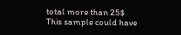total more than 25$
This sample could have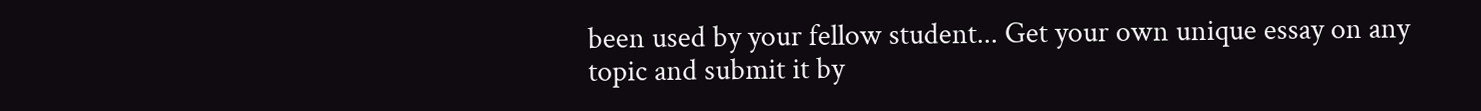been used by your fellow student... Get your own unique essay on any topic and submit it by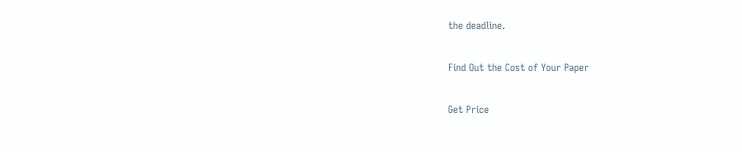the deadline.

Find Out the Cost of Your Paper

Get Price